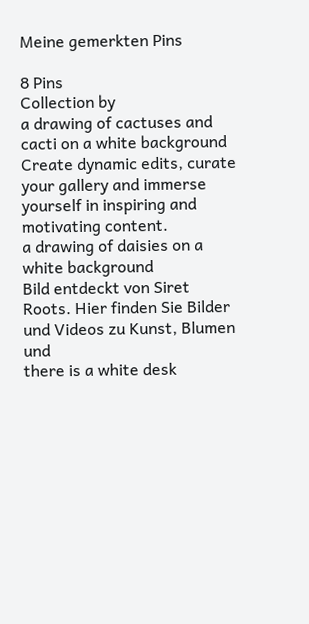Meine gemerkten Pins

8 Pins
Collection by
a drawing of cactuses and cacti on a white background
Create dynamic edits, curate your gallery and immerse yourself in inspiring and motivating content.
a drawing of daisies on a white background
Bild entdeckt von Siret Roots. Hier finden Sie Bilder und Videos zu Kunst, Blumen und
there is a white desk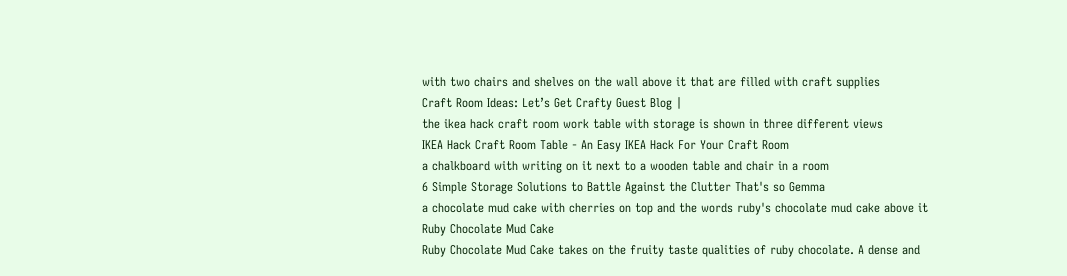with two chairs and shelves on the wall above it that are filled with craft supplies
Craft Room Ideas: Let’s Get Crafty Guest Blog |
the ikea hack craft room work table with storage is shown in three different views
IKEA Hack Craft Room Table - An Easy IKEA Hack For Your Craft Room
a chalkboard with writing on it next to a wooden table and chair in a room
6 Simple Storage Solutions to Battle Against the Clutter That's so Gemma
a chocolate mud cake with cherries on top and the words ruby's chocolate mud cake above it
Ruby Chocolate Mud Cake
Ruby Chocolate Mud Cake takes on the fruity taste qualities of ruby chocolate. A dense and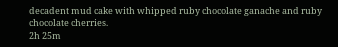decadent mud cake with whipped ruby chocolate ganache and ruby chocolate cherries.
2h 25m